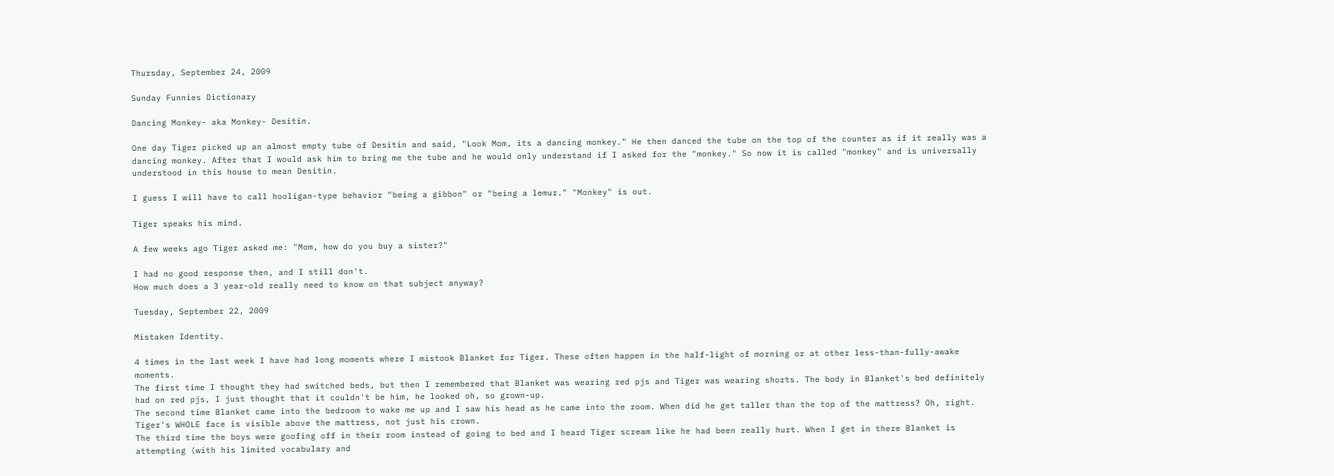Thursday, September 24, 2009

Sunday Funnies Dictionary

Dancing Monkey- aka Monkey- Desitin.

One day Tiger picked up an almost empty tube of Desitin and said, "Look Mom, its a dancing monkey." He then danced the tube on the top of the counter as if it really was a dancing monkey. After that I would ask him to bring me the tube and he would only understand if I asked for the "monkey." So now it is called "monkey" and is universally understood in this house to mean Desitin.

I guess I will have to call hooligan-type behavior "being a gibbon" or "being a lemur." "Monkey" is out.

Tiger speaks his mind.

A few weeks ago Tiger asked me: "Mom, how do you buy a sister?"

I had no good response then, and I still don't.
How much does a 3 year-old really need to know on that subject anyway?

Tuesday, September 22, 2009

Mistaken Identity.

4 times in the last week I have had long moments where I mistook Blanket for Tiger. These often happen in the half-light of morning or at other less-than-fully-awake moments.
The first time I thought they had switched beds, but then I remembered that Blanket was wearing red pjs and Tiger was wearing shorts. The body in Blanket's bed definitely had on red pjs, I just thought that it couldn't be him, he looked oh, so grown-up.
The second time Blanket came into the bedroom to wake me up and I saw his head as he came into the room. When did he get taller than the top of the mattress? Oh, right. Tiger's WHOLE face is visible above the mattress, not just his crown.
The third time the boys were goofing off in their room instead of going to bed and I heard Tiger scream like he had been really hurt. When I get in there Blanket is attempting (with his limited vocabulary and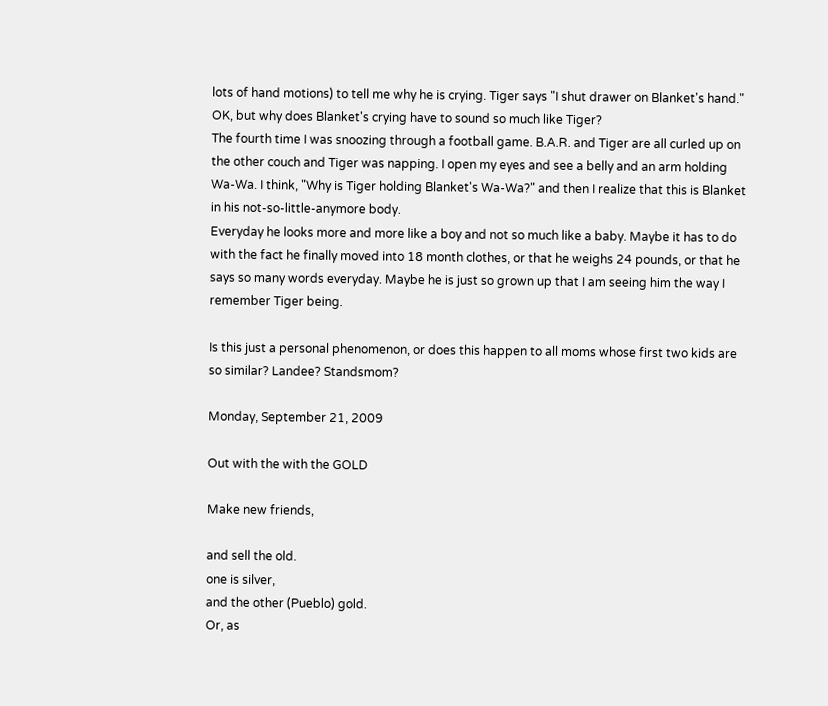lots of hand motions) to tell me why he is crying. Tiger says "I shut drawer on Blanket's hand." OK, but why does Blanket's crying have to sound so much like Tiger?
The fourth time I was snoozing through a football game. B.A.R. and Tiger are all curled up on the other couch and Tiger was napping. I open my eyes and see a belly and an arm holding Wa-Wa. I think, "Why is Tiger holding Blanket's Wa-Wa?" and then I realize that this is Blanket in his not-so-little-anymore body.
Everyday he looks more and more like a boy and not so much like a baby. Maybe it has to do with the fact he finally moved into 18 month clothes, or that he weighs 24 pounds, or that he says so many words everyday. Maybe he is just so grown up that I am seeing him the way I remember Tiger being.

Is this just a personal phenomenon, or does this happen to all moms whose first two kids are so similar? Landee? Standsmom?

Monday, September 21, 2009

Out with the with the GOLD

Make new friends,

and sell the old.
one is silver,
and the other (Pueblo) gold.
Or, as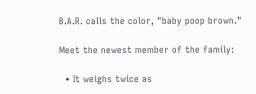B.A.R. calls the color, "baby poop brown."

Meet the newest member of the family:

  • It weighs twice as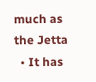much as the Jetta
  • It has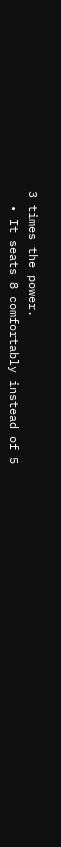3 times the power.
  • It seats 8 comfortably instead of 5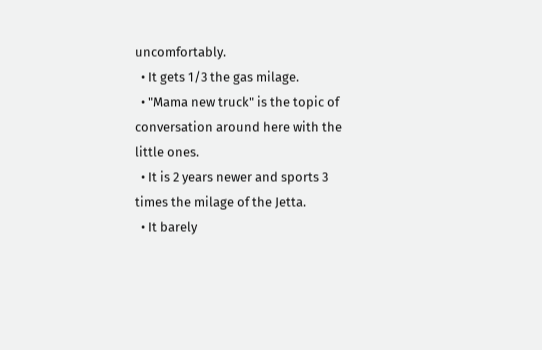uncomfortably.
  • It gets 1/3 the gas milage.
  • "Mama new truck" is the topic of conversation around here with the little ones.
  • It is 2 years newer and sports 3 times the milage of the Jetta.
  • It barely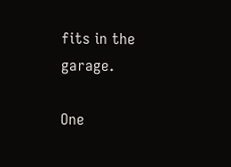fits in the garage.

One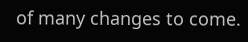of many changes to come.